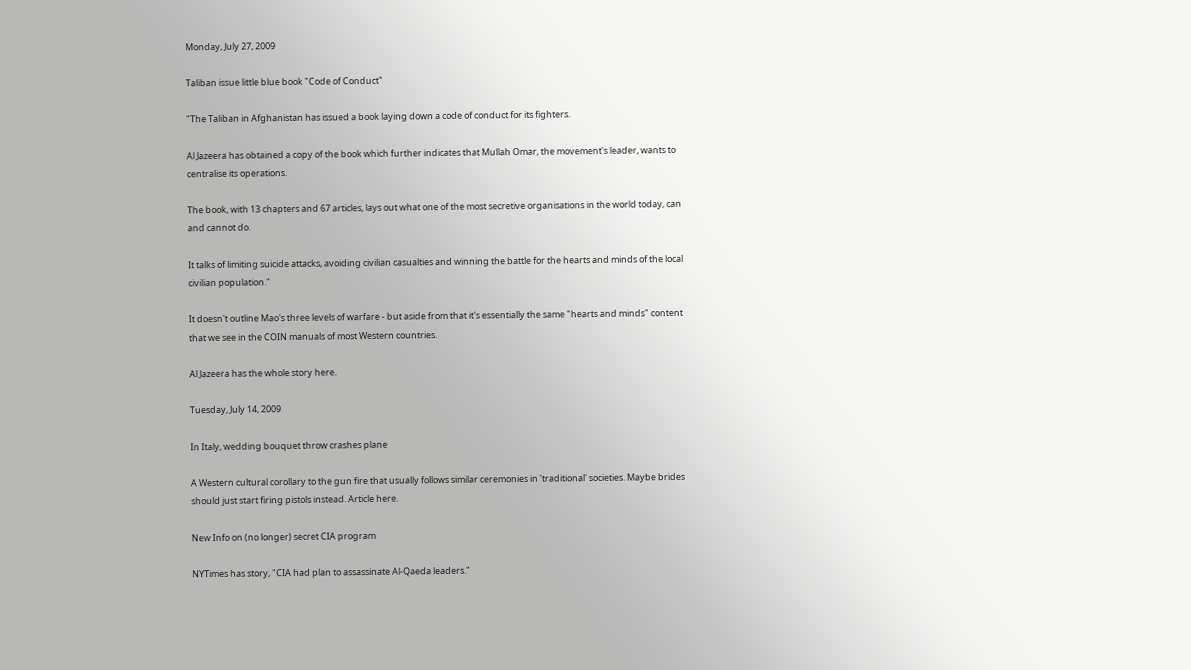Monday, July 27, 2009

Taliban issue little blue book "Code of Conduct"

"The Taliban in Afghanistan has issued a book laying down a code of conduct for its fighters.

Al Jazeera has obtained a copy of the book which further indicates that Mullah Omar, the movement's leader, wants to centralise its operations.

The book, with 13 chapters and 67 articles, lays out what one of the most secretive organisations in the world today, can and cannot do.

It talks of limiting suicide attacks, avoiding civilian casualties and winning the battle for the hearts and minds of the local civilian population."

It doesn't outline Mao's three levels of warfare - but aside from that it's essentially the same "hearts and minds" content that we see in the COIN manuals of most Western countries.

Al Jazeera has the whole story here.

Tuesday, July 14, 2009

In Italy, wedding bouquet throw crashes plane

A Western cultural corollary to the gun fire that usually follows similar ceremonies in 'traditional' societies. Maybe brides should just start firing pistols instead. Article here.

New Info on (no longer) secret CIA program

NYTimes has story, "CIA had plan to assassinate Al-Qaeda leaders."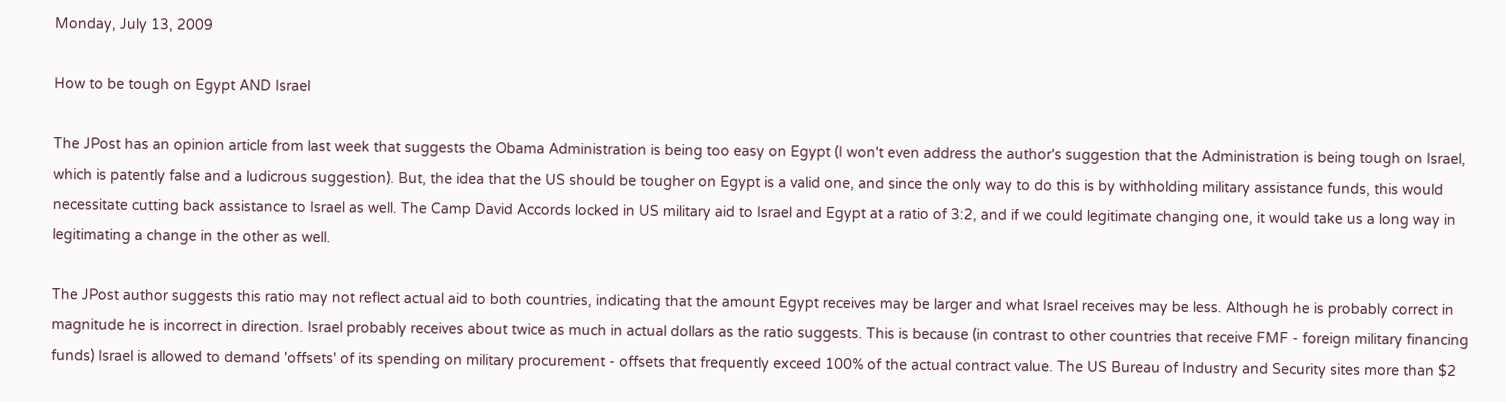Monday, July 13, 2009

How to be tough on Egypt AND Israel

The JPost has an opinion article from last week that suggests the Obama Administration is being too easy on Egypt (I won't even address the author's suggestion that the Administration is being tough on Israel, which is patently false and a ludicrous suggestion). But, the idea that the US should be tougher on Egypt is a valid one, and since the only way to do this is by withholding military assistance funds, this would necessitate cutting back assistance to Israel as well. The Camp David Accords locked in US military aid to Israel and Egypt at a ratio of 3:2, and if we could legitimate changing one, it would take us a long way in legitimating a change in the other as well.

The JPost author suggests this ratio may not reflect actual aid to both countries, indicating that the amount Egypt receives may be larger and what Israel receives may be less. Although he is probably correct in magnitude he is incorrect in direction. Israel probably receives about twice as much in actual dollars as the ratio suggests. This is because (in contrast to other countries that receive FMF - foreign military financing funds) Israel is allowed to demand 'offsets' of its spending on military procurement - offsets that frequently exceed 100% of the actual contract value. The US Bureau of Industry and Security sites more than $2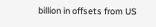billion in offsets from US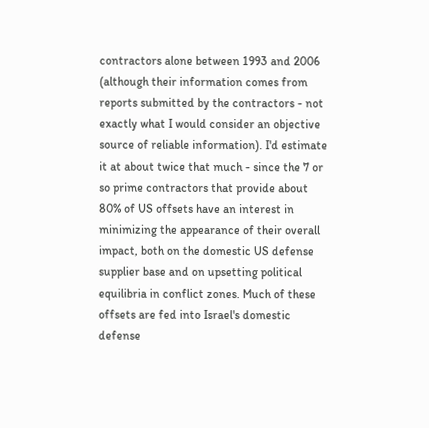contractors alone between 1993 and 2006 (although their information comes from reports submitted by the contractors - not exactly what I would consider an objective source of reliable information). I'd estimate it at about twice that much - since the 7 or so prime contractors that provide about 80% of US offsets have an interest in minimizing the appearance of their overall impact, both on the domestic US defense supplier base and on upsetting political equilibria in conflict zones. Much of these offsets are fed into Israel's domestic defense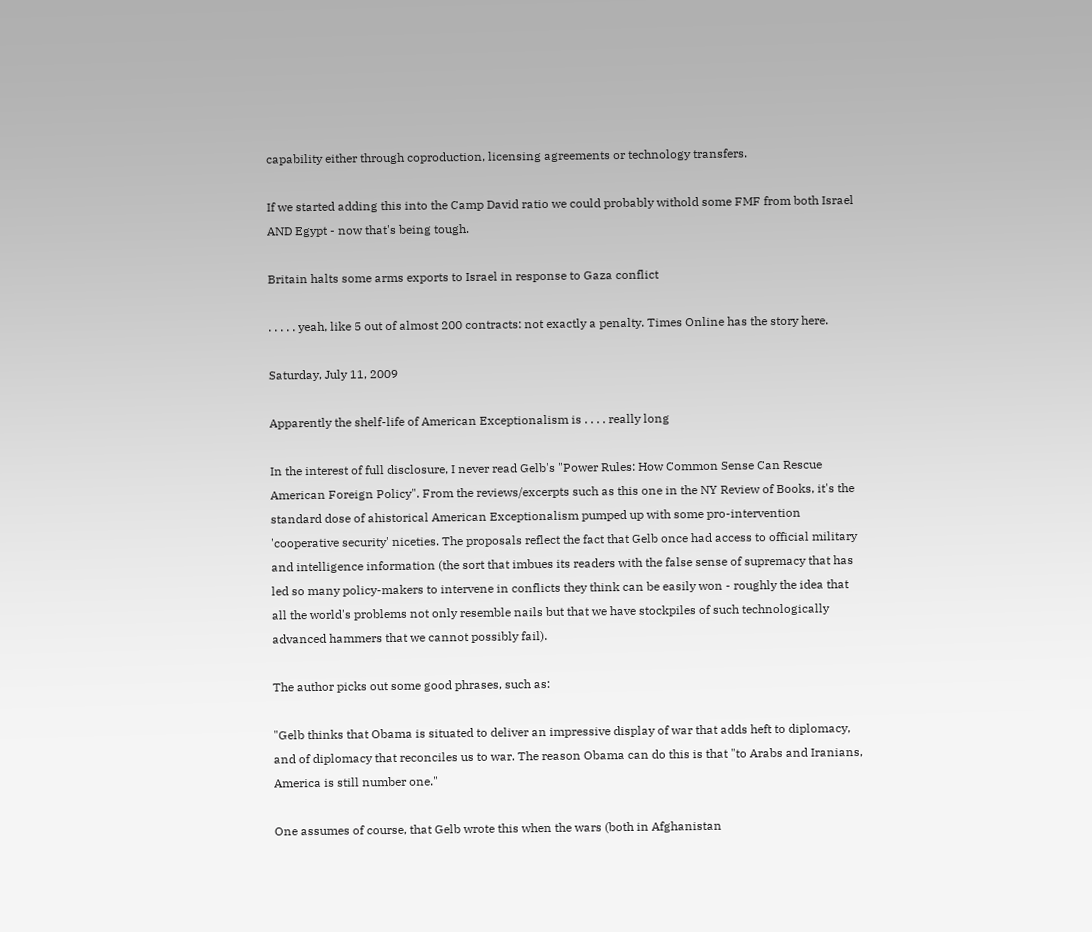capability either through coproduction, licensing agreements or technology transfers.

If we started adding this into the Camp David ratio we could probably withold some FMF from both Israel AND Egypt - now that's being tough.

Britain halts some arms exports to Israel in response to Gaza conflict

. . . . . yeah, like 5 out of almost 200 contracts: not exactly a penalty. Times Online has the story here.

Saturday, July 11, 2009

Apparently the shelf-life of American Exceptionalism is . . . . really long

In the interest of full disclosure, I never read Gelb's "Power Rules: How Common Sense Can Rescue American Foreign Policy". From the reviews/excerpts such as this one in the NY Review of Books, it's the standard dose of ahistorical American Exceptionalism pumped up with some pro-intervention 'cooperative security' niceties. The proposals reflect the fact that Gelb once had access to official military and intelligence information (the sort that imbues its readers with the false sense of supremacy that has led so many policy-makers to intervene in conflicts they think can be easily won - roughly the idea that all the world's problems not only resemble nails but that we have stockpiles of such technologically advanced hammers that we cannot possibly fail).

The author picks out some good phrases, such as:

"Gelb thinks that Obama is situated to deliver an impressive display of war that adds heft to diplomacy, and of diplomacy that reconciles us to war. The reason Obama can do this is that "to Arabs and Iranians, America is still number one."

One assumes of course, that Gelb wrote this when the wars (both in Afghanistan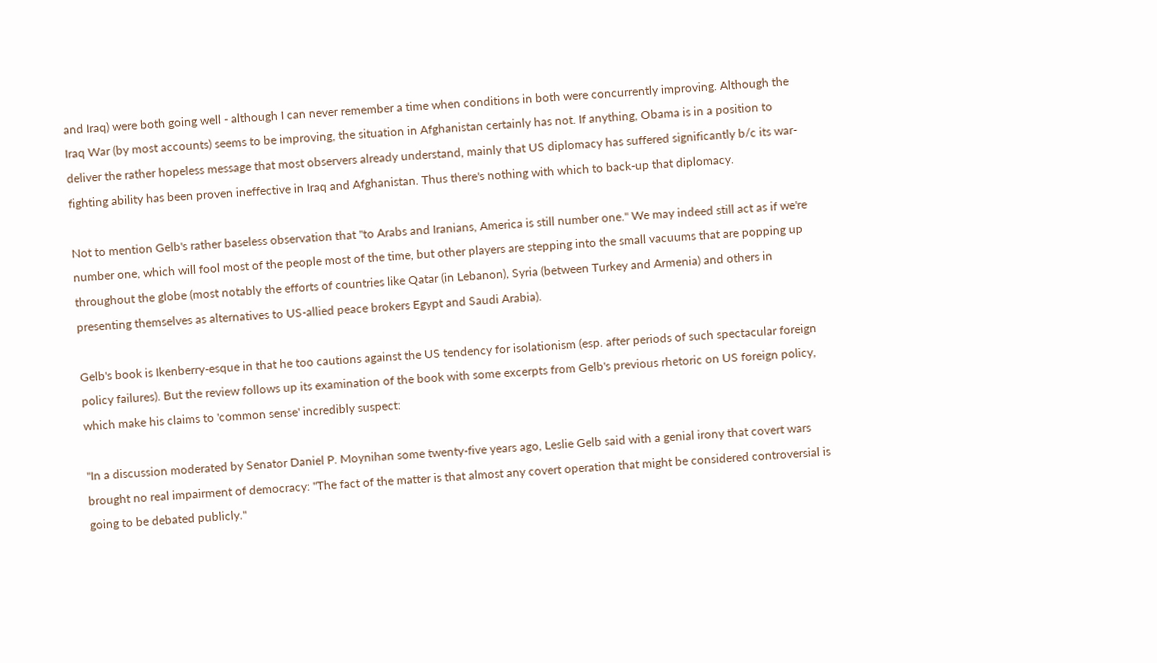and Iraq) were both going well - although I can never remember a time when conditions in both were concurrently improving. Although the Iraq War (by most accounts) seems to be improving, the situation in Afghanistan certainly has not. If anything, Obama is in a position to deliver the rather hopeless message that most observers already understand, mainly that US diplomacy has suffered significantly b/c its war-fighting ability has been proven ineffective in Iraq and Afghanistan. Thus there's nothing with which to back-up that diplomacy.

Not to mention Gelb's rather baseless observation that "to Arabs and Iranians, America is still number one." We may indeed still act as if we're number one, which will fool most of the people most of the time, but other players are stepping into the small vacuums that are popping up throughout the globe (most notably the efforts of countries like Qatar (in Lebanon), Syria (between Turkey and Armenia) and others in presenting themselves as alternatives to US-allied peace brokers Egypt and Saudi Arabia).

Gelb's book is Ikenberry-esque in that he too cautions against the US tendency for isolationism (esp. after periods of such spectacular foreign policy failures). But the review follows up its examination of the book with some excerpts from Gelb's previous rhetoric on US foreign policy, which make his claims to 'common sense' incredibly suspect:

"In a discussion moderated by Senator Daniel P. Moynihan some twenty-five years ago, Leslie Gelb said with a genial irony that covert wars brought no real impairment of democracy: "The fact of the matter is that almost any covert operation that might be considered controversial is going to be debated publicly."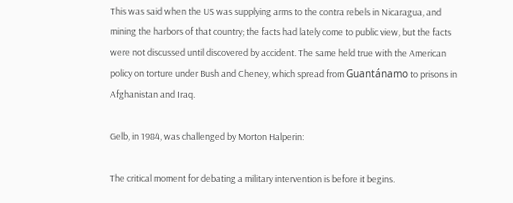This was said when the US was supplying arms to the contra rebels in Nicaragua, and mining the harbors of that country; the facts had lately come to public view, but the facts were not discussed until discovered by accident. The same held true with the American policy on torture under Bush and Cheney, which spread from Guantánamo to prisons in Afghanistan and Iraq.

Gelb, in 1984, was challenged by Morton Halperin:

The critical moment for debating a military intervention is before it begins.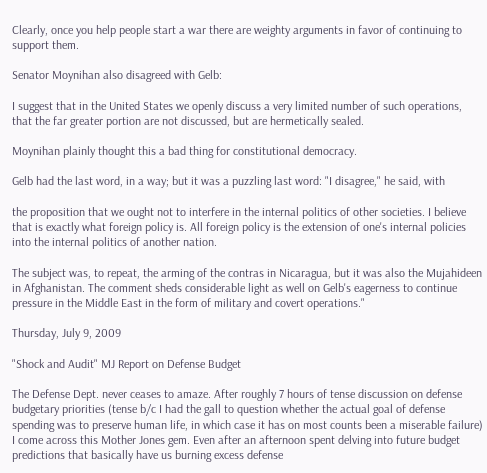Clearly, once you help people start a war there are weighty arguments in favor of continuing to support them.

Senator Moynihan also disagreed with Gelb:

I suggest that in the United States we openly discuss a very limited number of such operations, that the far greater portion are not discussed, but are hermetically sealed.

Moynihan plainly thought this a bad thing for constitutional democracy.

Gelb had the last word, in a way; but it was a puzzling last word: "I disagree," he said, with

the proposition that we ought not to interfere in the internal politics of other societies. I believe that is exactly what foreign policy is. All foreign policy is the extension of one's internal policies into the internal politics of another nation.

The subject was, to repeat, the arming of the contras in Nicaragua, but it was also the Mujahideen in Afghanistan. The comment sheds considerable light as well on Gelb's eagerness to continue pressure in the Middle East in the form of military and covert operations."

Thursday, July 9, 2009

"Shock and Audit" MJ Report on Defense Budget

The Defense Dept. never ceases to amaze. After roughly 7 hours of tense discussion on defense budgetary priorities (tense b/c I had the gall to question whether the actual goal of defense spending was to preserve human life, in which case it has on most counts been a miserable failure) I come across this Mother Jones gem. Even after an afternoon spent delving into future budget predictions that basically have us burning excess defense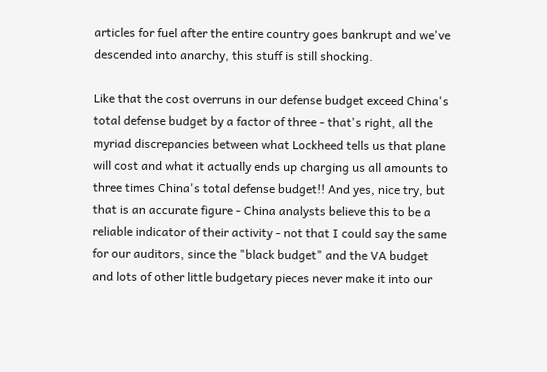articles for fuel after the entire country goes bankrupt and we've descended into anarchy, this stuff is still shocking.

Like that the cost overruns in our defense budget exceed China's total defense budget by a factor of three - that's right, all the myriad discrepancies between what Lockheed tells us that plane will cost and what it actually ends up charging us all amounts to three times China's total defense budget!! And yes, nice try, but that is an accurate figure - China analysts believe this to be a reliable indicator of their activity - not that I could say the same for our auditors, since the "black budget" and the VA budget and lots of other little budgetary pieces never make it into our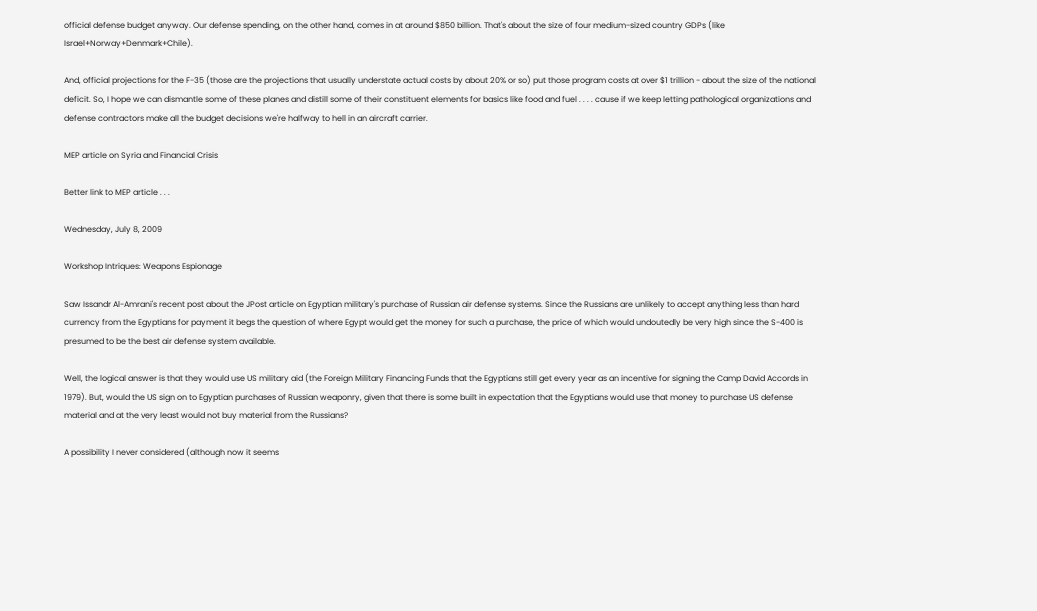official defense budget anyway. Our defense spending, on the other hand, comes in at around $850 billion. That's about the size of four medium-sized country GDPs (like Israel+Norway+Denmark+Chile).

And, official projections for the F-35 (those are the projections that usually understate actual costs by about 20% or so) put those program costs at over $1 trillion - about the size of the national deficit. So, I hope we can dismantle some of these planes and distill some of their constituent elements for basics like food and fuel . . . . cause if we keep letting pathological organizations and defense contractors make all the budget decisions we're halfway to hell in an aircraft carrier.

MEP article on Syria and Financial Crisis

Better link to MEP article . . .

Wednesday, July 8, 2009

Workshop Intriques: Weapons Espionage

Saw Issandr Al-Amrani's recent post about the JPost article on Egyptian military's purchase of Russian air defense systems. Since the Russians are unlikely to accept anything less than hard currency from the Egyptians for payment it begs the question of where Egypt would get the money for such a purchase, the price of which would undoutedly be very high since the S-400 is presumed to be the best air defense system available.

Well, the logical answer is that they would use US military aid (the Foreign Military Financing Funds that the Egyptians still get every year as an incentive for signing the Camp David Accords in 1979). But, would the US sign on to Egyptian purchases of Russian weaponry, given that there is some built in expectation that the Egyptians would use that money to purchase US defense material and at the very least would not buy material from the Russians?

A possibility I never considered (although now it seems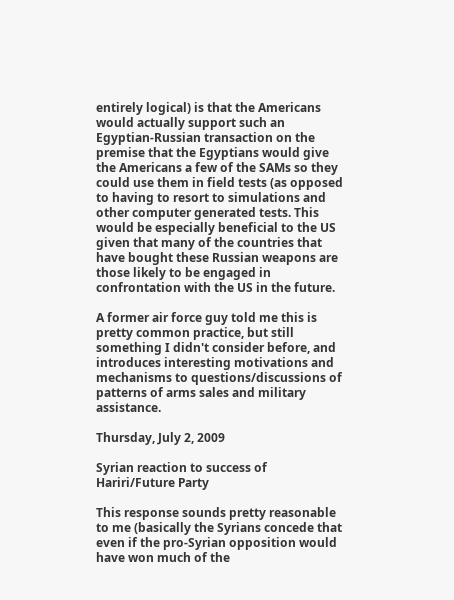entirely logical) is that the Americans would actually support such an Egyptian-Russian transaction on the premise that the Egyptians would give the Americans a few of the SAMs so they could use them in field tests (as opposed to having to resort to simulations and other computer generated tests. This would be especially beneficial to the US given that many of the countries that have bought these Russian weapons are those likely to be engaged in confrontation with the US in the future.

A former air force guy told me this is pretty common practice, but still something I didn't consider before, and introduces interesting motivations and mechanisms to questions/discussions of patterns of arms sales and military assistance.

Thursday, July 2, 2009

Syrian reaction to success of Hariri/Future Party

This response sounds pretty reasonable to me (basically the Syrians concede that even if the pro-Syrian opposition would have won much of the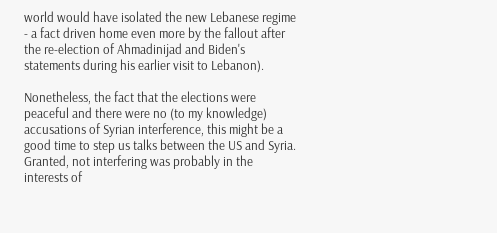world would have isolated the new Lebanese regime - a fact driven home even more by the fallout after the re-election of Ahmadinijad and Biden's statements during his earlier visit to Lebanon).

Nonetheless, the fact that the elections were peaceful and there were no (to my knowledge) accusations of Syrian interference, this might be a good time to step us talks between the US and Syria. Granted, not interfering was probably in the interests of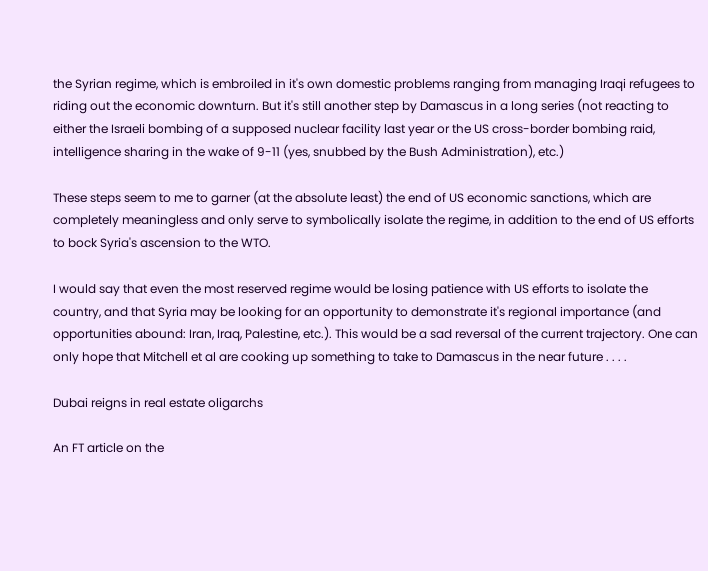the Syrian regime, which is embroiled in it's own domestic problems ranging from managing Iraqi refugees to riding out the economic downturn. But it's still another step by Damascus in a long series (not reacting to either the Israeli bombing of a supposed nuclear facility last year or the US cross-border bombing raid, intelligence sharing in the wake of 9-11 (yes, snubbed by the Bush Administration), etc.)

These steps seem to me to garner (at the absolute least) the end of US economic sanctions, which are completely meaningless and only serve to symbolically isolate the regime, in addition to the end of US efforts to bock Syria's ascension to the WTO.

I would say that even the most reserved regime would be losing patience with US efforts to isolate the country, and that Syria may be looking for an opportunity to demonstrate it's regional importance (and opportunities abound: Iran, Iraq, Palestine, etc.). This would be a sad reversal of the current trajectory. One can only hope that Mitchell et al are cooking up something to take to Damascus in the near future . . . .

Dubai reigns in real estate oligarchs

An FT article on the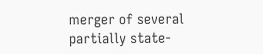merger of several partially state-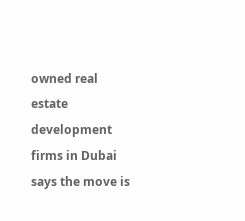owned real estate development firms in Dubai says the move is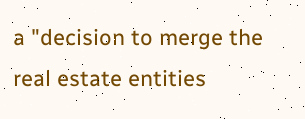a "decision to merge the real estate entities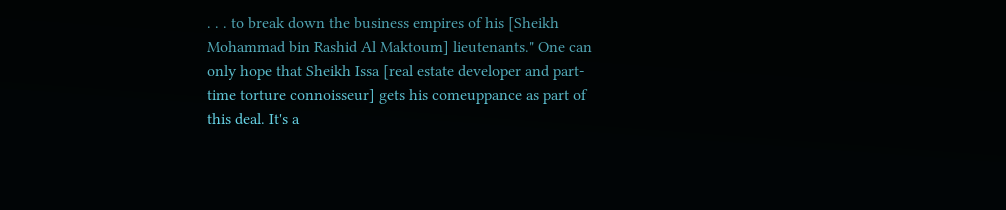. . . to break down the business empires of his [Sheikh Mohammad bin Rashid Al Maktoum] lieutenants." One can only hope that Sheikh Issa [real estate developer and part-time torture connoisseur] gets his comeuppance as part of this deal. It's a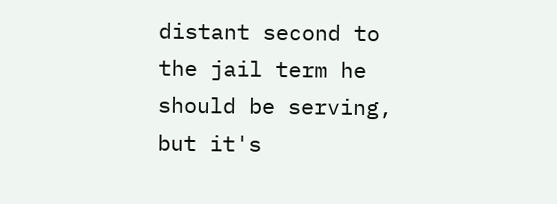distant second to the jail term he should be serving, but it's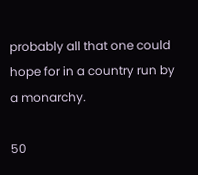probably all that one could hope for in a country run by a monarchy.

50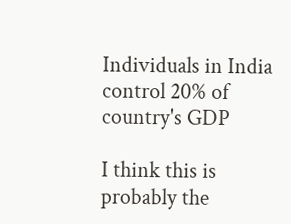Individuals in India control 20% of country's GDP

I think this is probably the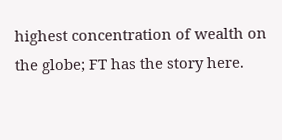highest concentration of wealth on the globe; FT has the story here.